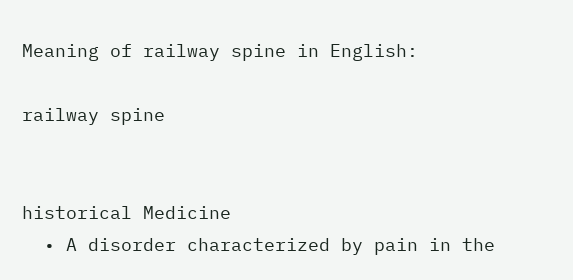Meaning of railway spine in English:

railway spine


historical Medicine
  • A disorder characterized by pain in the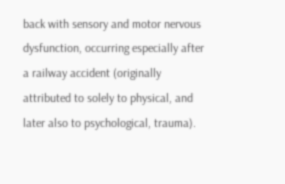back with sensory and motor nervous dysfunction, occurring especially after a railway accident (originally attributed to solely to physical, and later also to psychological, trauma).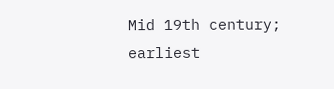Mid 19th century; earliest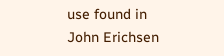use found in John Erichsen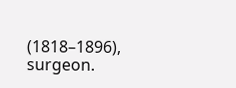(1818–1896), surgeon.